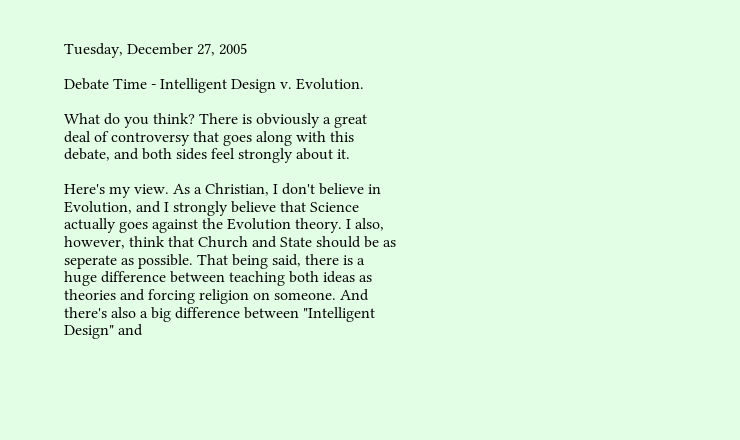Tuesday, December 27, 2005

Debate Time - Intelligent Design v. Evolution.

What do you think? There is obviously a great deal of controversy that goes along with this debate, and both sides feel strongly about it.

Here's my view. As a Christian, I don't believe in Evolution, and I strongly believe that Science actually goes against the Evolution theory. I also, however, think that Church and State should be as seperate as possible. That being said, there is a huge difference between teaching both ideas as theories and forcing religion on someone. And there's also a big difference between "Intelligent Design" and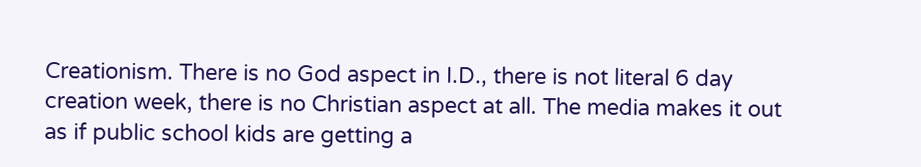Creationism. There is no God aspect in I.D., there is not literal 6 day creation week, there is no Christian aspect at all. The media makes it out as if public school kids are getting a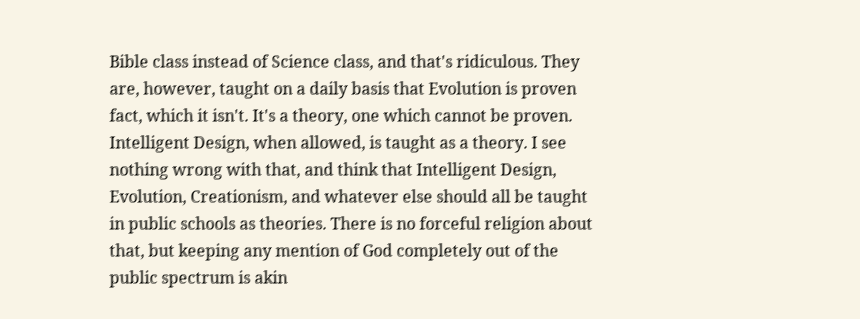Bible class instead of Science class, and that's ridiculous. They are, however, taught on a daily basis that Evolution is proven fact, which it isn't. It's a theory, one which cannot be proven. Intelligent Design, when allowed, is taught as a theory. I see nothing wrong with that, and think that Intelligent Design, Evolution, Creationism, and whatever else should all be taught in public schools as theories. There is no forceful religion about that, but keeping any mention of God completely out of the public spectrum is akin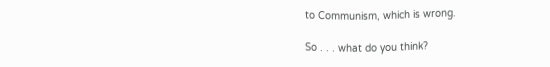to Communism, which is wrong.

So . . . what do you think?